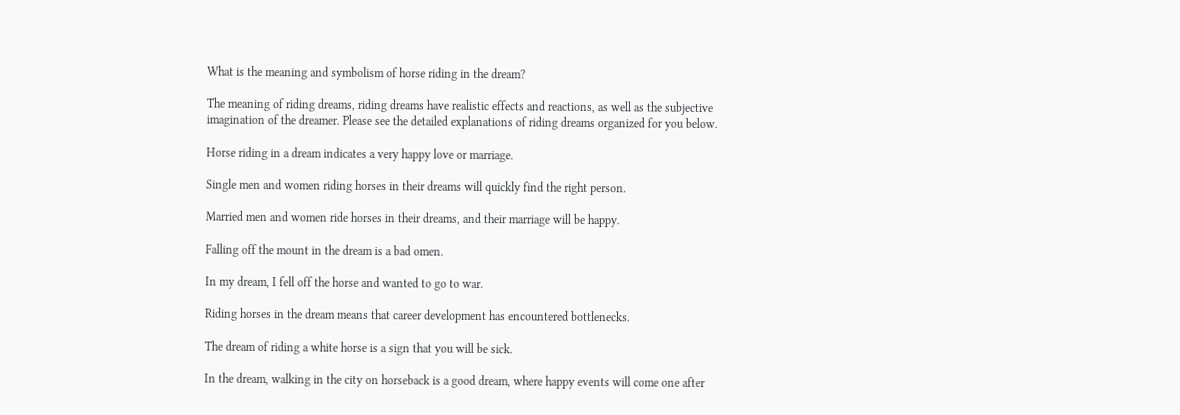What is the meaning and symbolism of horse riding in the dream?

The meaning of riding dreams, riding dreams have realistic effects and reactions, as well as the subjective imagination of the dreamer. Please see the detailed explanations of riding dreams organized for you below.

Horse riding in a dream indicates a very happy love or marriage.

Single men and women riding horses in their dreams will quickly find the right person.

Married men and women ride horses in their dreams, and their marriage will be happy.

Falling off the mount in the dream is a bad omen.

In my dream, I fell off the horse and wanted to go to war.

Riding horses in the dream means that career development has encountered bottlenecks.

The dream of riding a white horse is a sign that you will be sick.

In the dream, walking in the city on horseback is a good dream, where happy events will come one after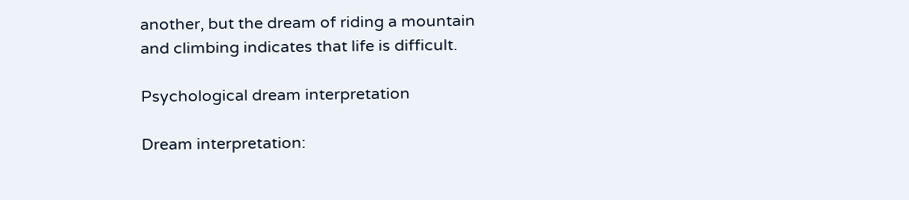another, but the dream of riding a mountain and climbing indicates that life is difficult.

Psychological dream interpretation

Dream interpretation: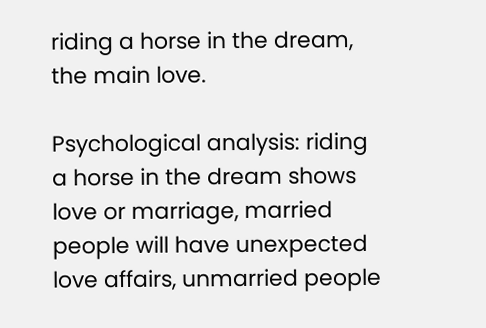riding a horse in the dream, the main love.

Psychological analysis: riding a horse in the dream shows love or marriage, married people will have unexpected love affairs, unmarried people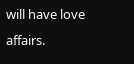will have love affairs.